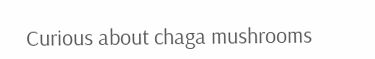Curious about chaga mushrooms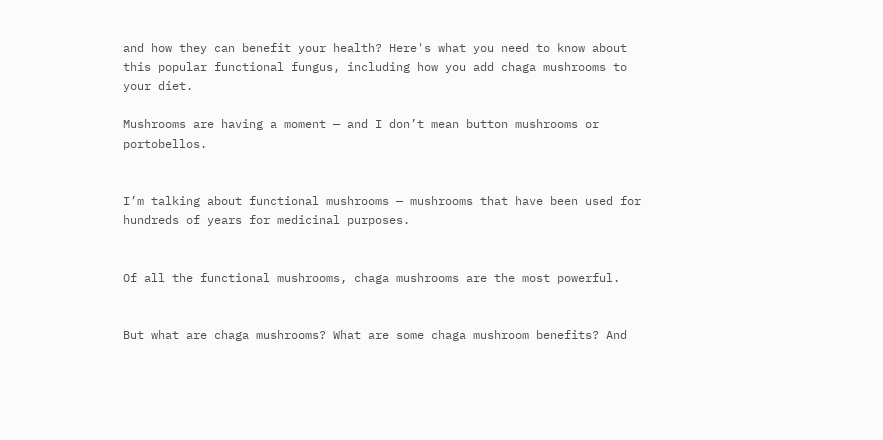and how they can benefit your health? Here's what you need to know about this popular functional fungus, including how you add chaga mushrooms to your diet.

Mushrooms are having a moment — and I don’t mean button mushrooms or portobellos.


I’m talking about functional mushrooms — mushrooms that have been used for hundreds of years for medicinal purposes.


Of all the functional mushrooms, chaga mushrooms are the most powerful.


But what are chaga mushrooms? What are some chaga mushroom benefits? And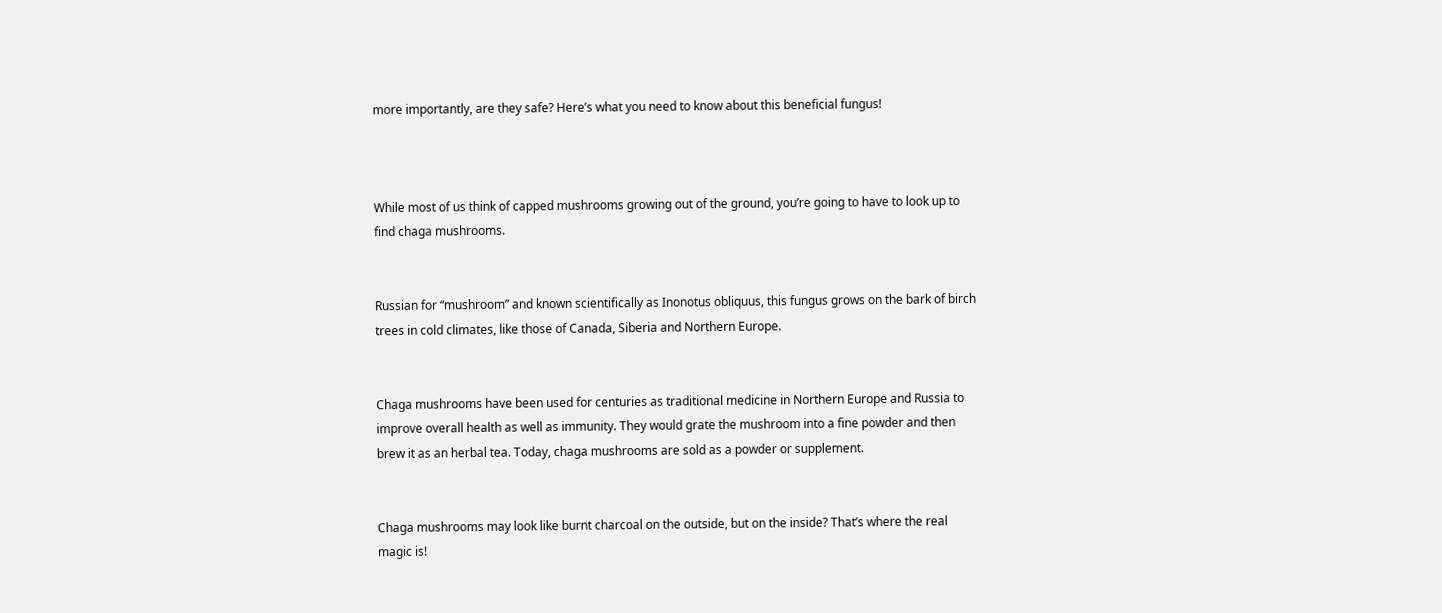more importantly, are they safe? Here’s what you need to know about this beneficial fungus!



While most of us think of capped mushrooms growing out of the ground, you’re going to have to look up to find chaga mushrooms.


Russian for “mushroom” and known scientifically as Inonotus obliquus, this fungus grows on the bark of birch trees in cold climates, like those of Canada, Siberia and Northern Europe.


Chaga mushrooms have been used for centuries as traditional medicine in Northern Europe and Russia to improve overall health as well as immunity. They would grate the mushroom into a fine powder and then brew it as an herbal tea. Today, chaga mushrooms are sold as a powder or supplement.


Chaga mushrooms may look like burnt charcoal on the outside, but on the inside? That’s where the real magic is!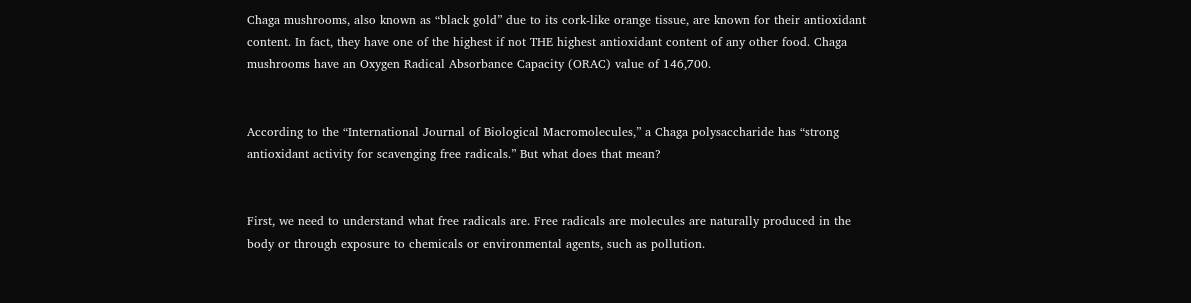Chaga mushrooms, also known as “black gold” due to its cork-like orange tissue, are known for their antioxidant content. In fact, they have one of the highest if not THE highest antioxidant content of any other food. Chaga mushrooms have an Oxygen Radical Absorbance Capacity (ORAC) value of 146,700.


According to the “International Journal of Biological Macromolecules,” a Chaga polysaccharide has “strong antioxidant activity for scavenging free radicals.” But what does that mean?


First, we need to understand what free radicals are. Free radicals are molecules are naturally produced in the body or through exposure to chemicals or environmental agents, such as pollution.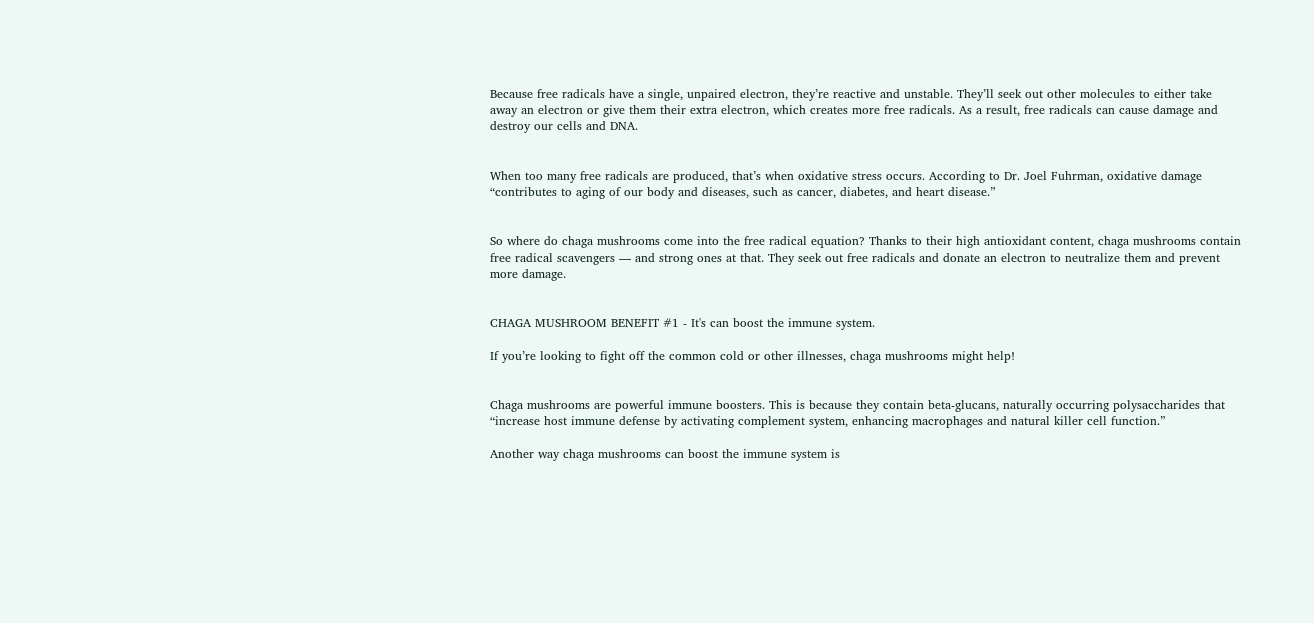Because free radicals have a single, unpaired electron, they’re reactive and unstable. They’ll seek out other molecules to either take away an electron or give them their extra electron, which creates more free radicals. As a result, free radicals can cause damage and destroy our cells and DNA.


When too many free radicals are produced, that’s when oxidative stress occurs. According to Dr. Joel Fuhrman, oxidative damage “contributes to aging of our body and diseases, such as cancer, diabetes, and heart disease.”


So where do chaga mushrooms come into the free radical equation? Thanks to their high antioxidant content, chaga mushrooms contain free radical scavengers — and strong ones at that. They seek out free radicals and donate an electron to neutralize them and prevent more damage.


CHAGA MUSHROOM BENEFIT #1 - It's can boost the immune system.

If you’re looking to fight off the common cold or other illnesses, chaga mushrooms might help!


Chaga mushrooms are powerful immune boosters. This is because they contain beta-glucans, naturally occurring polysaccharides that “increase host immune defense by activating complement system, enhancing macrophages and natural killer cell function.”

Another way chaga mushrooms can boost the immune system is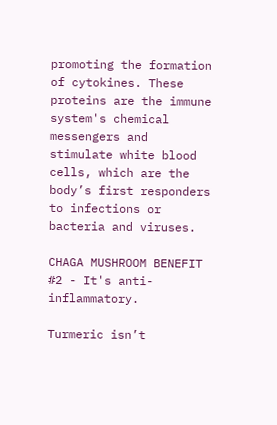promoting the formation of cytokines. These proteins are the immune system's chemical messengers and stimulate white blood cells, which are the body’s first responders to infections or bacteria and viruses.

CHAGA MUSHROOM BENEFIT #2 - It's anti-inflammatory.

Turmeric isn’t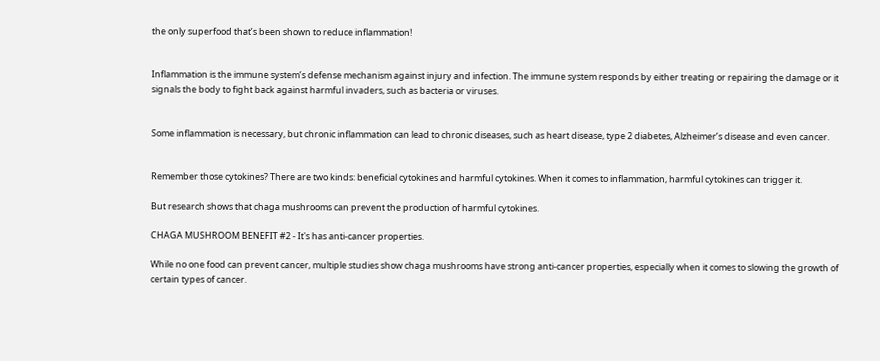the only superfood that’s been shown to reduce inflammation!


Inflammation is the immune system’s defense mechanism against injury and infection. The immune system responds by either treating or repairing the damage or it signals the body to fight back against harmful invaders, such as bacteria or viruses.


Some inflammation is necessary, but chronic inflammation can lead to chronic diseases, such as heart disease, type 2 diabetes, Alzheimer’s disease and even cancer.


Remember those cytokines? There are two kinds: beneficial cytokines and harmful cytokines. When it comes to inflammation, harmful cytokines can trigger it.

But research shows that chaga mushrooms can prevent the production of harmful cytokines.

CHAGA MUSHROOM BENEFIT #2 - It's has anti-cancer properties.

While no one food can prevent cancer, multiple studies show chaga mushrooms have strong anti-cancer properties, especially when it comes to slowing the growth of certain types of cancer.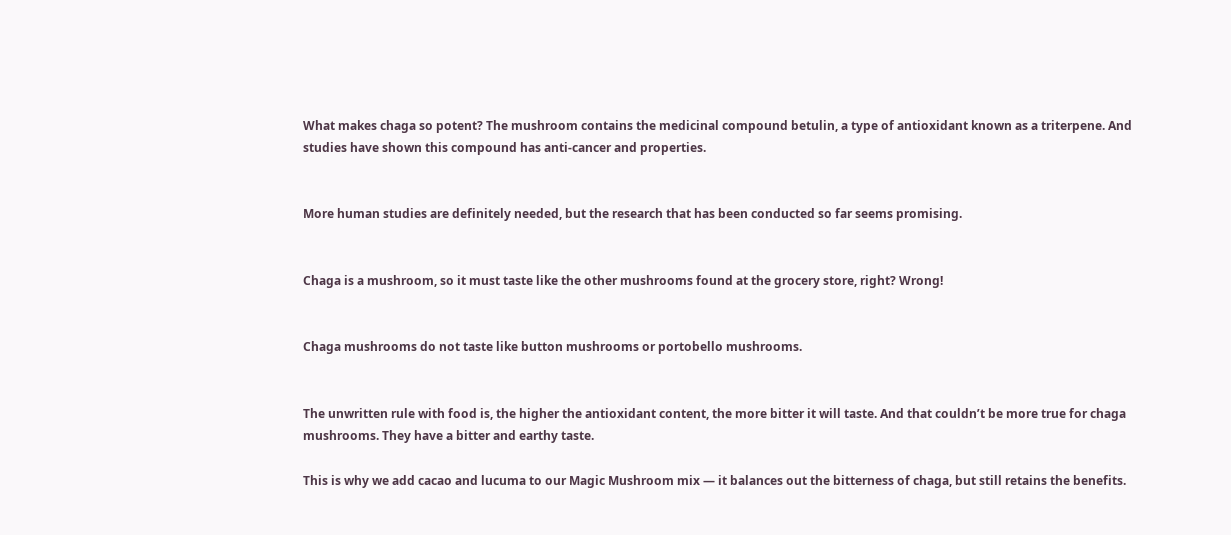What makes chaga so potent? The mushroom contains the medicinal compound betulin, a type of antioxidant known as a triterpene. And studies have shown this compound has anti-cancer and properties.


More human studies are definitely needed, but the research that has been conducted so far seems promising.


Chaga is a mushroom, so it must taste like the other mushrooms found at the grocery store, right? Wrong!


Chaga mushrooms do not taste like button mushrooms or portobello mushrooms.


The unwritten rule with food is, the higher the antioxidant content, the more bitter it will taste. And that couldn’t be more true for chaga mushrooms. They have a bitter and earthy taste.

This is why we add cacao and lucuma to our Magic Mushroom mix — it balances out the bitterness of chaga, but still retains the benefits.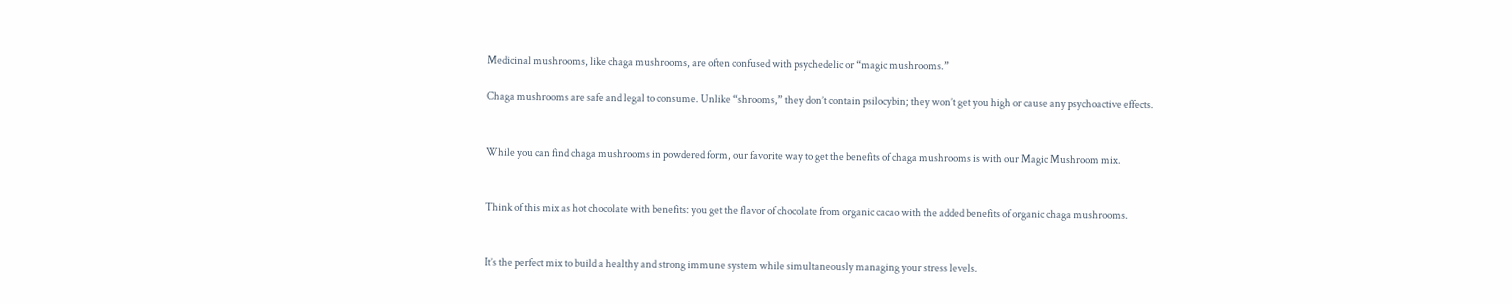Medicinal mushrooms, like chaga mushrooms, are often confused with psychedelic or “magic mushrooms.”

Chaga mushrooms are safe and legal to consume. Unlike “shrooms,” they don’t contain psilocybin; they won’t get you high or cause any psychoactive effects.


While you can find chaga mushrooms in powdered form, our favorite way to get the benefits of chaga mushrooms is with our Magic Mushroom mix.


Think of this mix as hot chocolate with benefits: you get the flavor of chocolate from organic cacao with the added benefits of organic chaga mushrooms.


It’s the perfect mix to build a healthy and strong immune system while simultaneously managing your stress levels.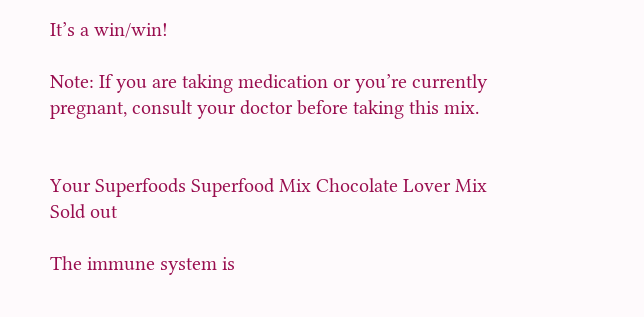It’s a win/win!

Note: If you are taking medication or you’re currently pregnant, consult your doctor before taking this mix.


Your Superfoods Superfood Mix Chocolate Lover Mix
Sold out

The immune system is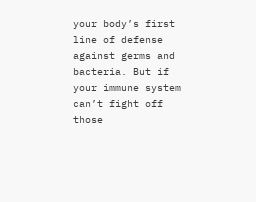your body’s first line of defense against germs and bacteria. But if your immune system can’t fight off those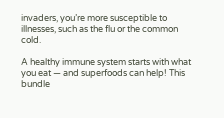invaders, you’re more susceptible to illnesses, such as the flu or the common cold.

A healthy immune system starts with what you eat — and superfoods can help! This bundle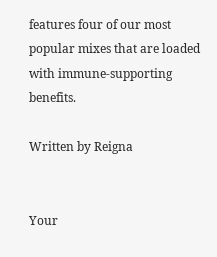features four of our most popular mixes that are loaded with immune-supporting benefits.

Written by Reigna


Your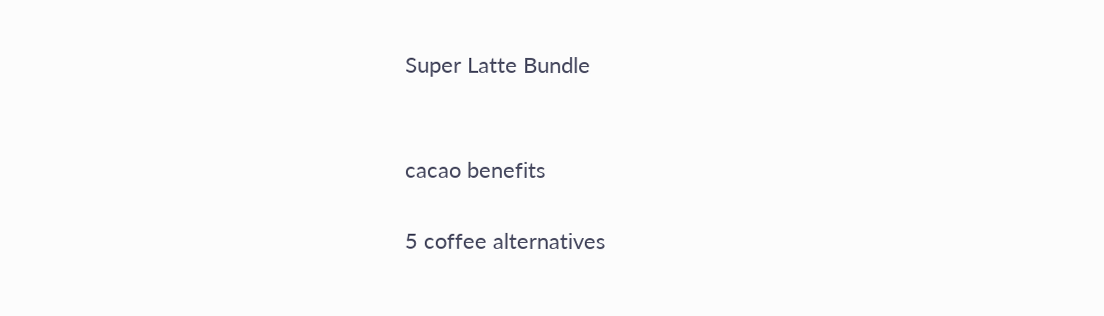Super Latte Bundle


cacao benefits

5 coffee alternatives